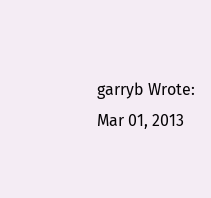garryb Wrote:
Mar 01, 2013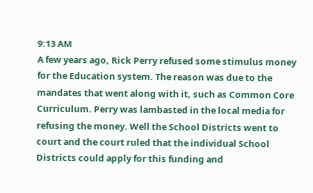9:13 AM
A few years ago, Rick Perry refused some stimulus money for the Education system. The reason was due to the mandates that went along with it, such as Common Core Curriculum. Perry was lambasted in the local media for refusing the money. Well the School Districts went to court and the court ruled that the individual School Districts could apply for this funding and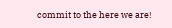commit to the here we are!